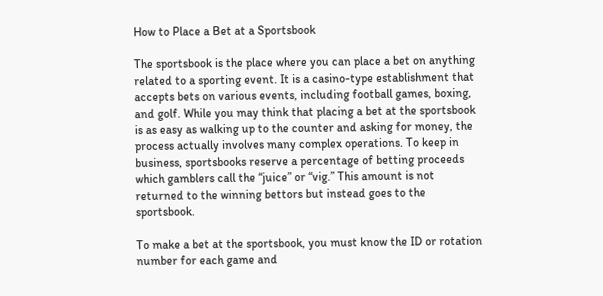How to Place a Bet at a Sportsbook

The sportsbook is the place where you can place a bet on anything related to a sporting event. It is a casino-type establishment that accepts bets on various events, including football games, boxing, and golf. While you may think that placing a bet at the sportsbook is as easy as walking up to the counter and asking for money, the process actually involves many complex operations. To keep in business, sportsbooks reserve a percentage of betting proceeds which gamblers call the “juice” or “vig.” This amount is not returned to the winning bettors but instead goes to the sportsbook.

To make a bet at the sportsbook, you must know the ID or rotation number for each game and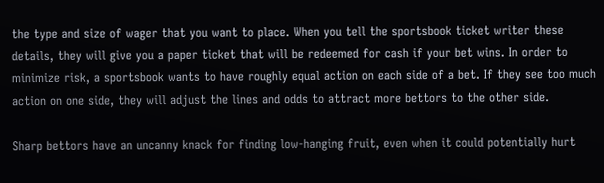the type and size of wager that you want to place. When you tell the sportsbook ticket writer these details, they will give you a paper ticket that will be redeemed for cash if your bet wins. In order to minimize risk, a sportsbook wants to have roughly equal action on each side of a bet. If they see too much action on one side, they will adjust the lines and odds to attract more bettors to the other side.

Sharp bettors have an uncanny knack for finding low-hanging fruit, even when it could potentially hurt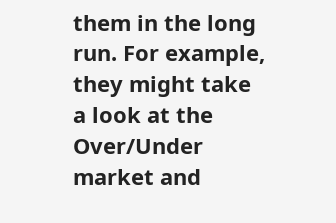them in the long run. For example, they might take a look at the Over/Under market and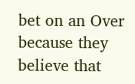bet on an Over because they believe that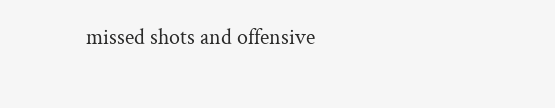missed shots and offensive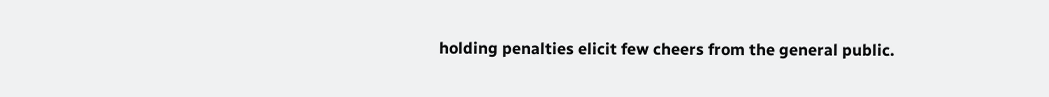holding penalties elicit few cheers from the general public.